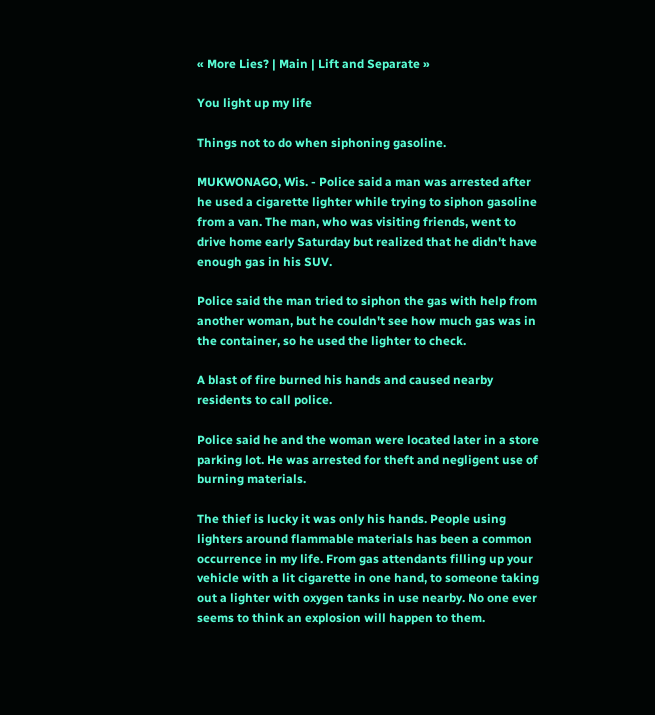« More Lies? | Main | Lift and Separate »

You light up my life

Things not to do when siphoning gasoline.

MUKWONAGO, Wis. - Police said a man was arrested after he used a cigarette lighter while trying to siphon gasoline from a van. The man, who was visiting friends, went to drive home early Saturday but realized that he didn't have enough gas in his SUV.

Police said the man tried to siphon the gas with help from another woman, but he couldn't see how much gas was in the container, so he used the lighter to check.

A blast of fire burned his hands and caused nearby residents to call police.

Police said he and the woman were located later in a store parking lot. He was arrested for theft and negligent use of burning materials.

The thief is lucky it was only his hands. People using lighters around flammable materials has been a common occurrence in my life. From gas attendants filling up your vehicle with a lit cigarette in one hand, to someone taking out a lighter with oxygen tanks in use nearby. No one ever seems to think an explosion will happen to them.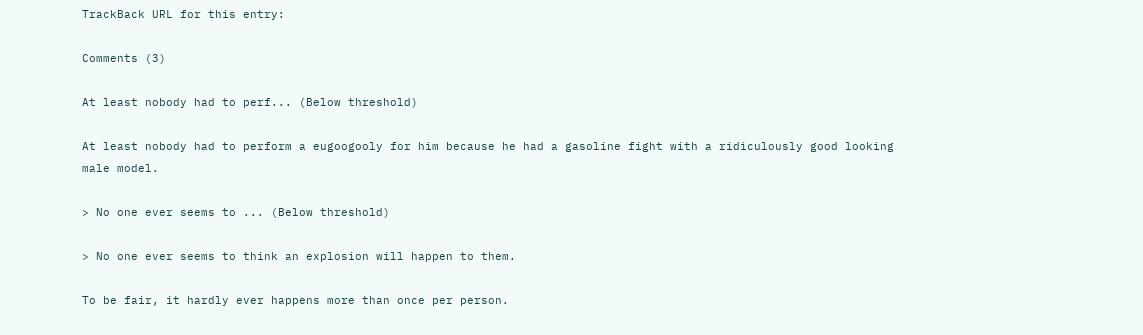TrackBack URL for this entry:

Comments (3)

At least nobody had to perf... (Below threshold)

At least nobody had to perform a eugoogooly for him because he had a gasoline fight with a ridiculously good looking male model.

> No one ever seems to ... (Below threshold)

> No one ever seems to think an explosion will happen to them.

To be fair, it hardly ever happens more than once per person.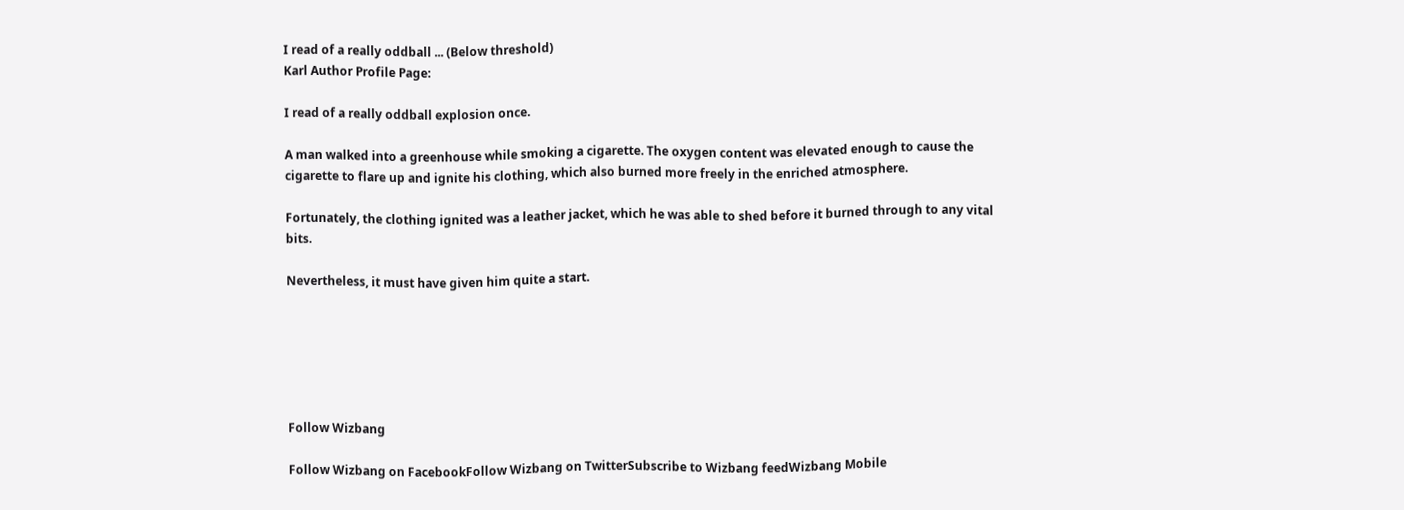I read of a really oddball ... (Below threshold)
Karl Author Profile Page:

I read of a really oddball explosion once.

A man walked into a greenhouse while smoking a cigarette. The oxygen content was elevated enough to cause the cigarette to flare up and ignite his clothing, which also burned more freely in the enriched atmosphere.

Fortunately, the clothing ignited was a leather jacket, which he was able to shed before it burned through to any vital bits.

Nevertheless, it must have given him quite a start.






Follow Wizbang

Follow Wizbang on FacebookFollow Wizbang on TwitterSubscribe to Wizbang feedWizbang Mobile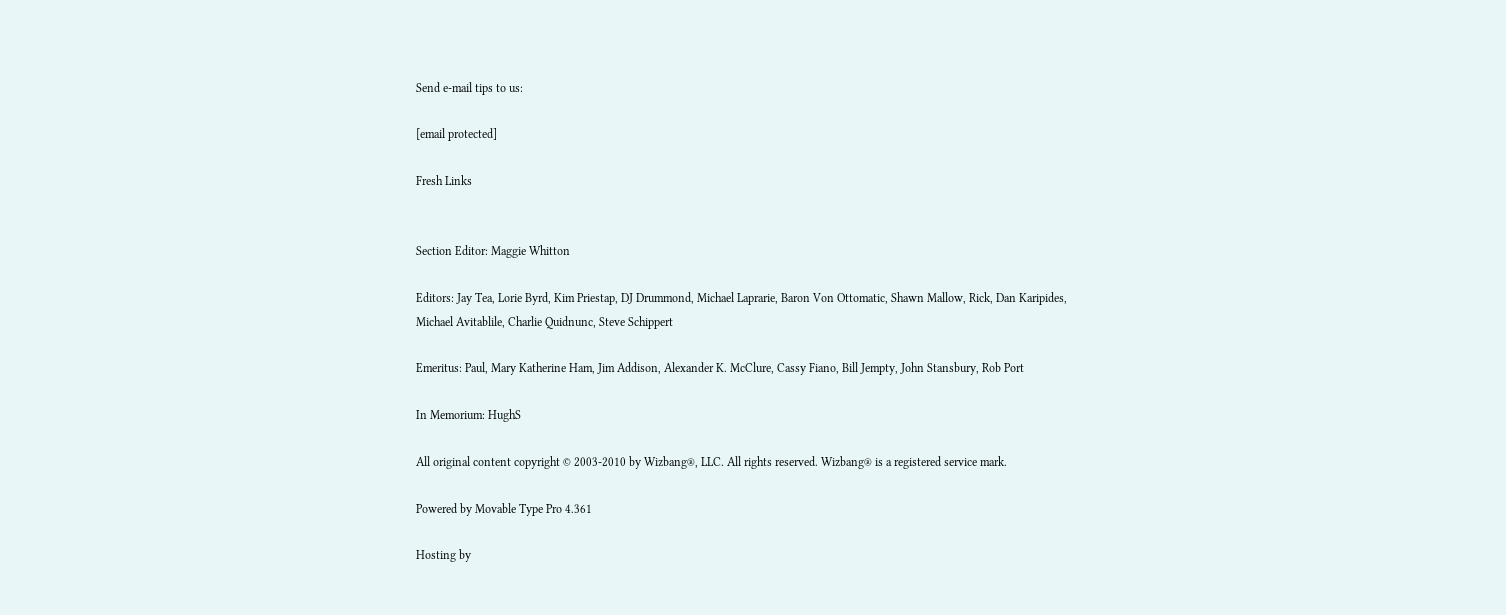Send e-mail tips to us:

[email protected]

Fresh Links


Section Editor: Maggie Whitton

Editors: Jay Tea, Lorie Byrd, Kim Priestap, DJ Drummond, Michael Laprarie, Baron Von Ottomatic, Shawn Mallow, Rick, Dan Karipides, Michael Avitablile, Charlie Quidnunc, Steve Schippert

Emeritus: Paul, Mary Katherine Ham, Jim Addison, Alexander K. McClure, Cassy Fiano, Bill Jempty, John Stansbury, Rob Port

In Memorium: HughS

All original content copyright © 2003-2010 by Wizbang®, LLC. All rights reserved. Wizbang® is a registered service mark.

Powered by Movable Type Pro 4.361

Hosting by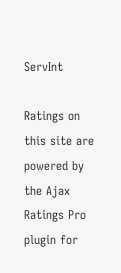ServInt

Ratings on this site are powered by the Ajax Ratings Pro plugin for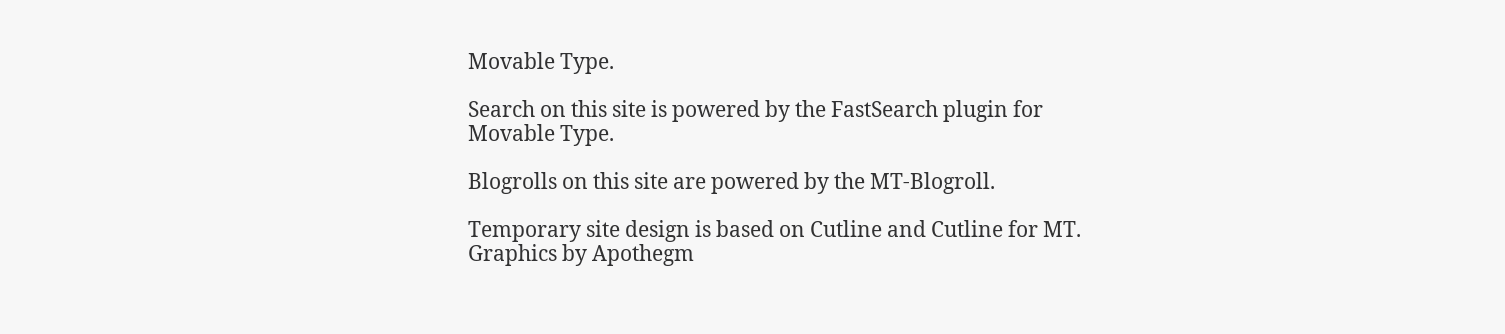Movable Type.

Search on this site is powered by the FastSearch plugin for Movable Type.

Blogrolls on this site are powered by the MT-Blogroll.

Temporary site design is based on Cutline and Cutline for MT. Graphics by Apothegm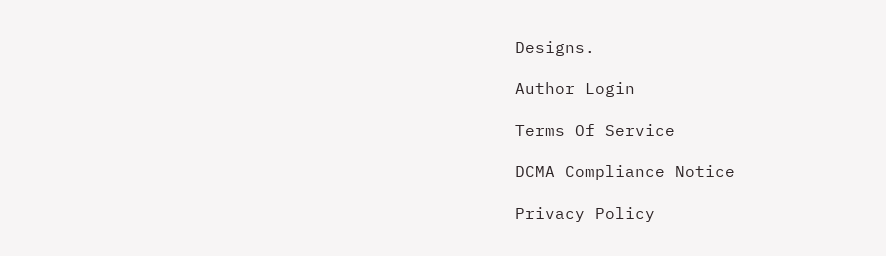Designs.

Author Login

Terms Of Service

DCMA Compliance Notice

Privacy Policy